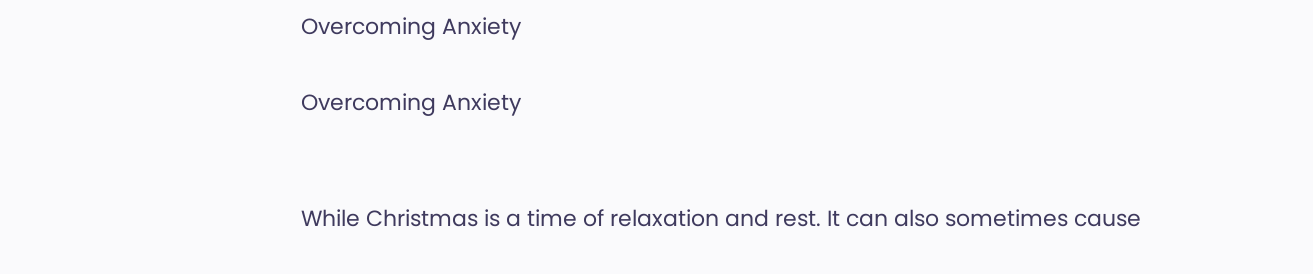Overcoming Anxiety

Overcoming Anxiety


While Christmas is a time of relaxation and rest. It can also sometimes cause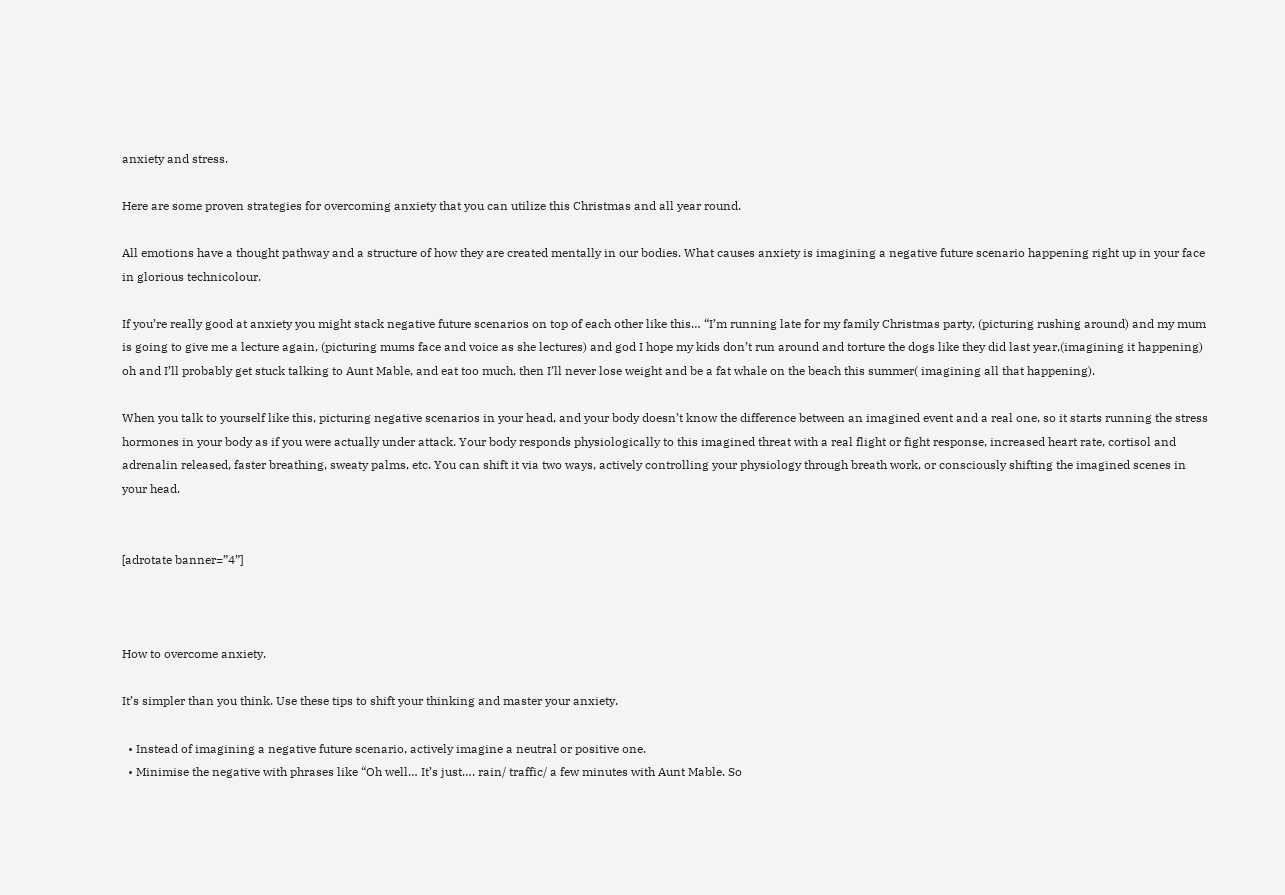anxiety and stress.

Here are some proven strategies for overcoming anxiety that you can utilize this Christmas and all year round.

All emotions have a thought pathway and a structure of how they are created mentally in our bodies. What causes anxiety is imagining a negative future scenario happening right up in your face in glorious technicolour.

If you’re really good at anxiety you might stack negative future scenarios on top of each other like this… “I’m running late for my family Christmas party, (picturing rushing around) and my mum is going to give me a lecture again, (picturing mums face and voice as she lectures) and god I hope my kids don’t run around and torture the dogs like they did last year,(imagining it happening) oh and I’ll probably get stuck talking to Aunt Mable, and eat too much, then I’ll never lose weight and be a fat whale on the beach this summer( imagining all that happening).

When you talk to yourself like this, picturing negative scenarios in your head, and your body doesn’t know the difference between an imagined event and a real one, so it starts running the stress hormones in your body as if you were actually under attack. Your body responds physiologically to this imagined threat with a real flight or fight response, increased heart rate, cortisol and adrenalin released, faster breathing, sweaty palms, etc. You can shift it via two ways, actively controlling your physiology through breath work, or consciously shifting the imagined scenes in your head.


[adrotate banner=”4”]



How to overcome anxiety.

It’s simpler than you think. Use these tips to shift your thinking and master your anxiety.

  • Instead of imagining a negative future scenario, actively imagine a neutral or positive one.
  • Minimise the negative with phrases like “Oh well… It’s just…. rain/ traffic/ a few minutes with Aunt Mable. So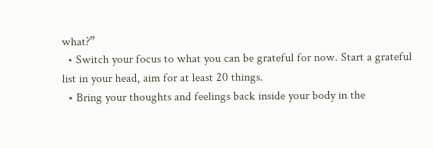what?”
  • Switch your focus to what you can be grateful for now. Start a grateful list in your head, aim for at least 20 things.
  • Bring your thoughts and feelings back inside your body in the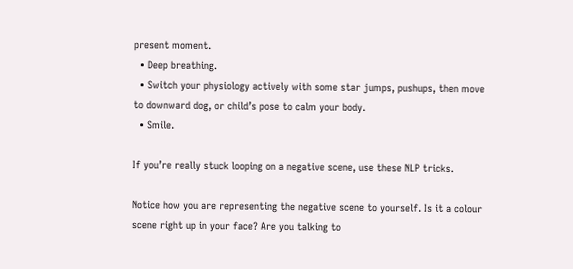present moment.
  • Deep breathing.
  • Switch your physiology actively with some star jumps, pushups, then move to downward dog, or child’s pose to calm your body.
  • Smile.

If you’re really stuck looping on a negative scene, use these NLP tricks.

Notice how you are representing the negative scene to yourself. Is it a colour scene right up in your face? Are you talking to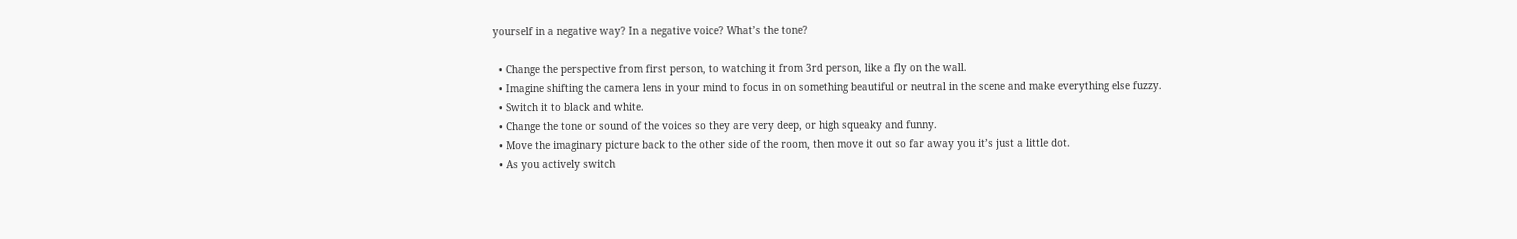yourself in a negative way? In a negative voice? What’s the tone?

  • Change the perspective from first person, to watching it from 3rd person, like a fly on the wall.
  • Imagine shifting the camera lens in your mind to focus in on something beautiful or neutral in the scene and make everything else fuzzy.
  • Switch it to black and white.
  • Change the tone or sound of the voices so they are very deep, or high squeaky and funny.
  • Move the imaginary picture back to the other side of the room, then move it out so far away you it’s just a little dot.
  • As you actively switch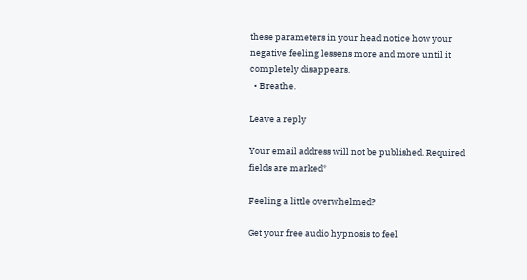these parameters in your head notice how your negative feeling lessens more and more until it completely disappears.
  • Breathe.

Leave a reply

Your email address will not be published. Required fields are marked*

Feeling a little overwhelmed?

Get your free audio hypnosis to feel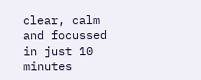clear, calm and focussed in just 10 minutes